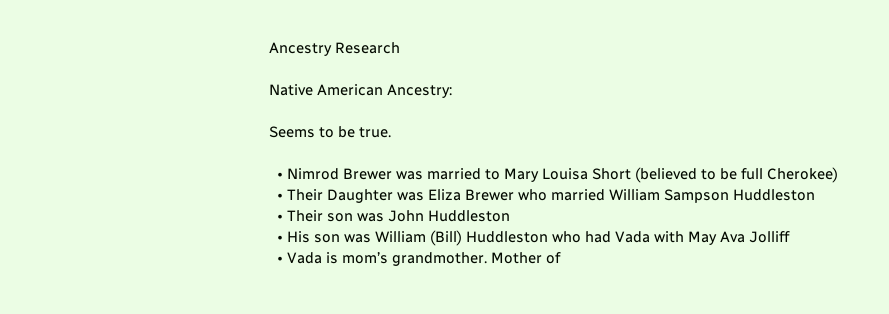Ancestry Research

Native American Ancestry:

Seems to be true.

  • Nimrod Brewer was married to Mary Louisa Short (believed to be full Cherokee)
  • Their Daughter was Eliza Brewer who married William Sampson Huddleston
  • Their son was John Huddleston
  • His son was William (Bill) Huddleston who had Vada with May Ava Jolliff
  • Vada is mom’s grandmother. Mother of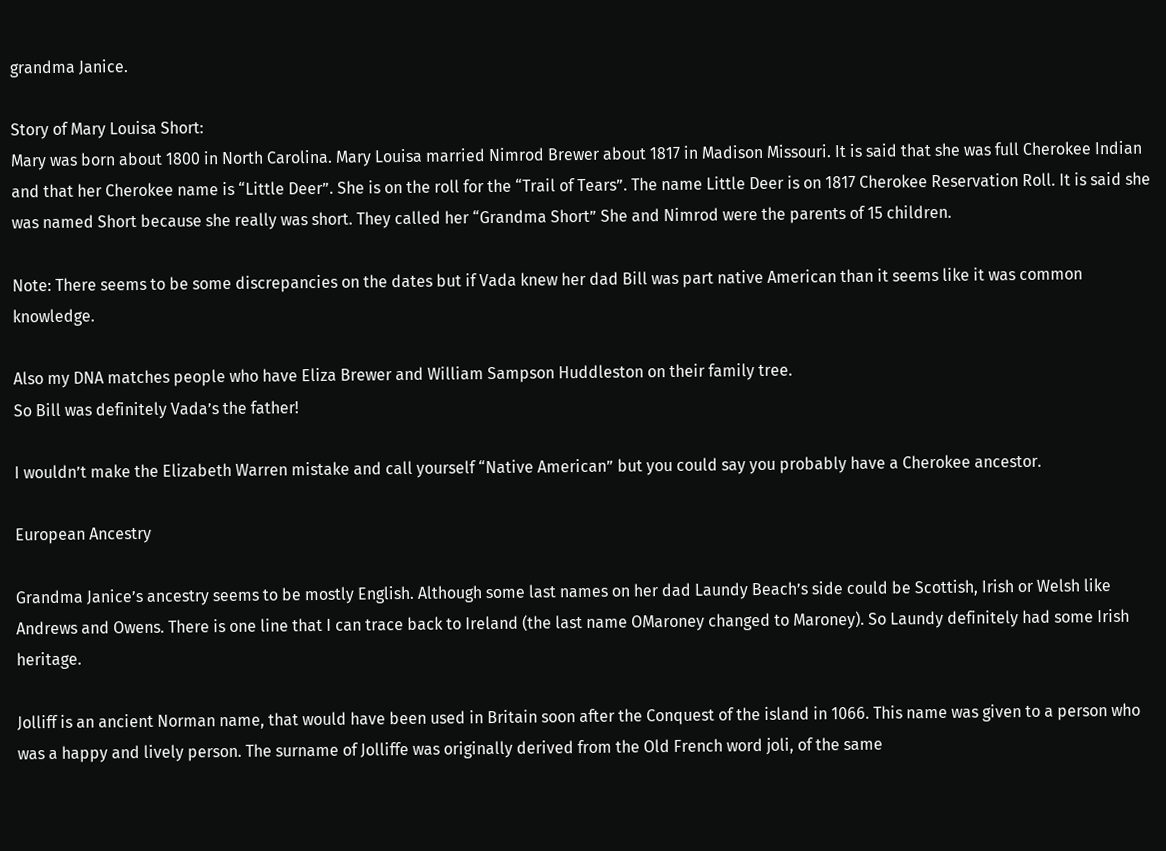grandma Janice.

Story of Mary Louisa Short:
Mary was born about 1800 in North Carolina. Mary Louisa married Nimrod Brewer about 1817 in Madison Missouri. It is said that she was full Cherokee Indian and that her Cherokee name is “Little Deer”. She is on the roll for the “Trail of Tears”. The name Little Deer is on 1817 Cherokee Reservation Roll. It is said she was named Short because she really was short. They called her “Grandma Short” She and Nimrod were the parents of 15 children.

Note: There seems to be some discrepancies on the dates but if Vada knew her dad Bill was part native American than it seems like it was common knowledge.

Also my DNA matches people who have Eliza Brewer and William Sampson Huddleston on their family tree.
So Bill was definitely Vada’s the father!

I wouldn’t make the Elizabeth Warren mistake and call yourself “Native American” but you could say you probably have a Cherokee ancestor.

European Ancestry

Grandma Janice’s ancestry seems to be mostly English. Although some last names on her dad Laundy Beach’s side could be Scottish, Irish or Welsh like Andrews and Owens. There is one line that I can trace back to Ireland (the last name OMaroney changed to Maroney). So Laundy definitely had some Irish heritage.

Jolliff is an ancient Norman name, that would have been used in Britain soon after the Conquest of the island in 1066. This name was given to a person who was a happy and lively person. The surname of Jolliffe was originally derived from the Old French word joli, of the same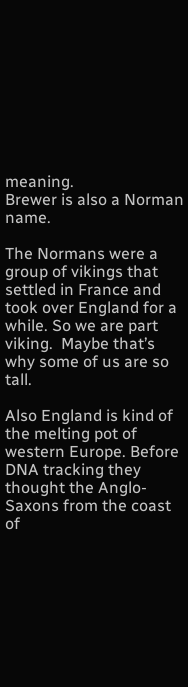meaning.
Brewer is also a Norman name.

The Normans were a group of vikings that settled in France and took over England for a while. So we are part viking.  Maybe that’s why some of us are so tall.

Also England is kind of the melting pot of western Europe. Before DNA tracking they thought the Anglo-Saxons from the coast of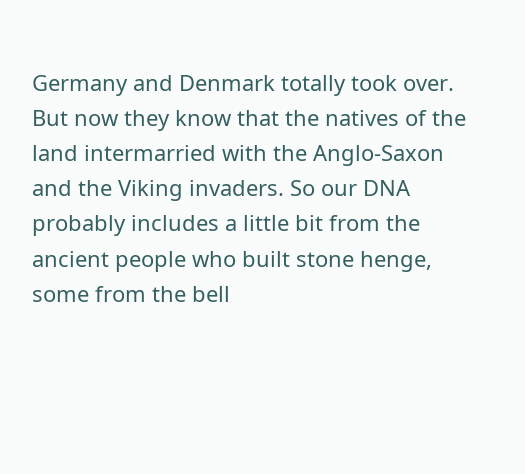Germany and Denmark totally took over. But now they know that the natives of the land intermarried with the Anglo-Saxon and the Viking invaders. So our DNA probably includes a little bit from the ancient people who built stone henge, some from the bell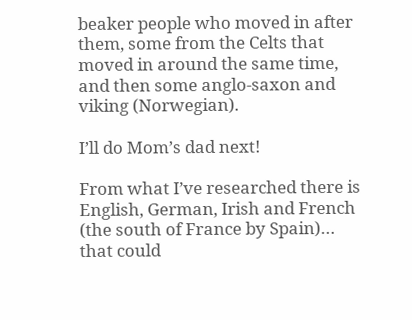beaker people who moved in after them, some from the Celts that moved in around the same time, and then some anglo-saxon and viking (Norwegian).

I’ll do Mom’s dad next!

From what I’ve researched there is English, German, Irish and French (the south of France by Spain)… that could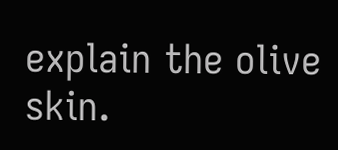explain the olive skin.